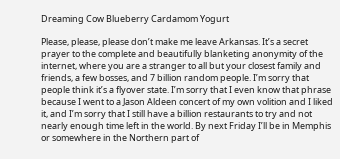Dreaming Cow Blueberry Cardamom Yogurt

Please, please, please don’t make me leave Arkansas. It’s a secret prayer to the complete and beautifully blanketing anonymity of the internet, where you are a stranger to all but your closest family and friends, a few bosses, and 7 billion random people. I’m sorry that people think it’s a flyover state. I’m sorry that I even know that phrase because I went to a Jason Aldeen concert of my own volition and I liked it, and I’m sorry that I still have a billion restaurants to try and not nearly enough time left in the world. By next Friday I’ll be in Memphis or somewhere in the Northern part of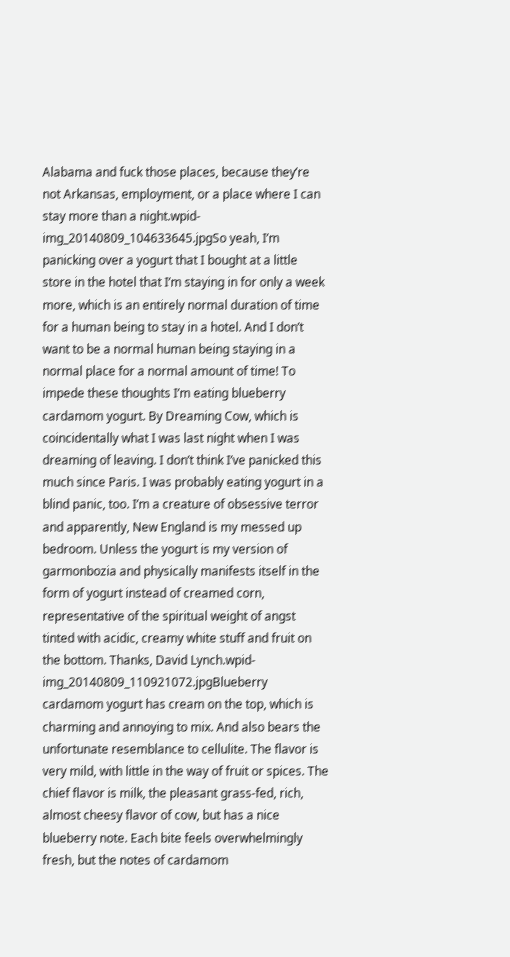Alabama and fuck those places, because they’re not Arkansas, employment, or a place where I can stay more than a night.wpid-img_20140809_104633645.jpgSo yeah, I’m panicking over a yogurt that I bought at a little store in the hotel that I’m staying in for only a week more, which is an entirely normal duration of time for a human being to stay in a hotel. And I don’t want to be a normal human being staying in a normal place for a normal amount of time! To impede these thoughts I’m eating blueberry cardamom yogurt. By Dreaming Cow, which is coincidentally what I was last night when I was dreaming of leaving. I don’t think I’ve panicked this much since Paris. I was probably eating yogurt in a blind panic, too. I’m a creature of obsessive terror and apparently, New England is my messed up bedroom. Unless the yogurt is my version of garmonbozia and physically manifests itself in the form of yogurt instead of creamed corn, representative of the spiritual weight of angst tinted with acidic, creamy white stuff and fruit on the bottom. Thanks, David Lynch.wpid-img_20140809_110921072.jpgBlueberry cardamom yogurt has cream on the top, which is charming and annoying to mix. And also bears the unfortunate resemblance to cellulite. The flavor is very mild, with little in the way of fruit or spices. The chief flavor is milk, the pleasant grass-fed, rich, almost cheesy flavor of cow, but has a nice blueberry note. Each bite feels overwhelmingly fresh, but the notes of cardamom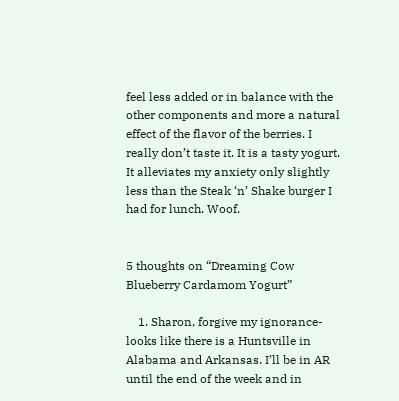feel less added or in balance with the other components and more a natural effect of the flavor of the berries. I really don’t taste it. It is a tasty yogurt. It alleviates my anxiety only slightly less than the Steak ‘n’ Shake burger I had for lunch. Woof.


5 thoughts on “Dreaming Cow Blueberry Cardamom Yogurt”

    1. Sharon, forgive my ignorance- looks like there is a Huntsville in Alabama and Arkansas. I’ll be in AR until the end of the week and in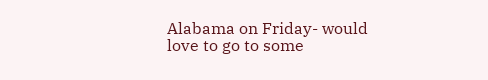Alabama on Friday- would love to go to some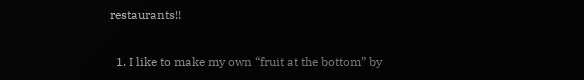restaurants!!

  1. I like to make my own “fruit at the bottom” by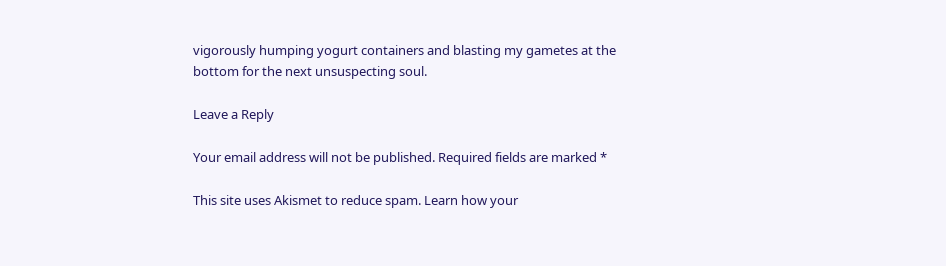vigorously humping yogurt containers and blasting my gametes at the bottom for the next unsuspecting soul.

Leave a Reply

Your email address will not be published. Required fields are marked *

This site uses Akismet to reduce spam. Learn how your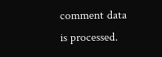comment data is processed.